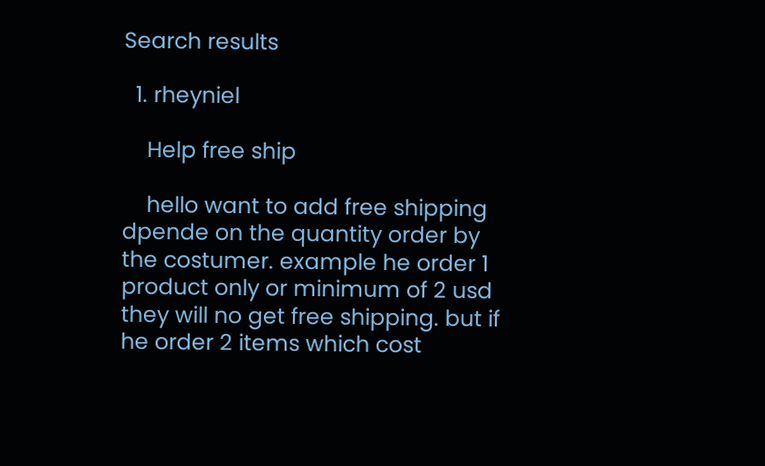Search results

  1. rheyniel

    Help free ship

    hello want to add free shipping dpende on the quantity order by the costumer. example he order 1 product only or minimum of 2 usd they will no get free shipping. but if he order 2 items which cost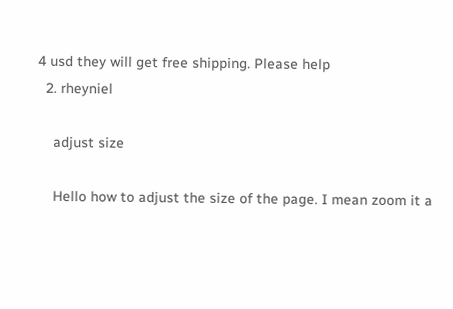4 usd they will get free shipping. Please help
  2. rheyniel

    adjust size

    Hello how to adjust the size of the page. I mean zoom it a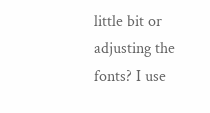little bit or adjusting the fonts? I use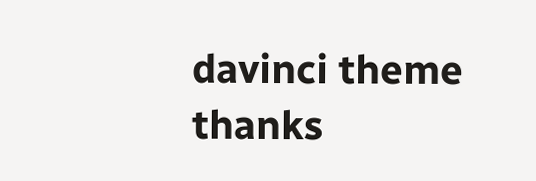davinci theme thanks